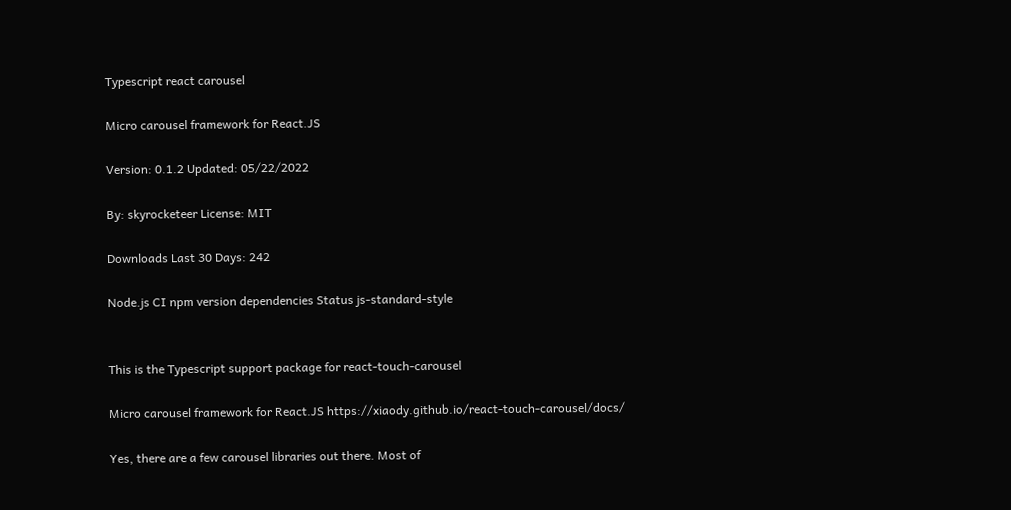Typescript react carousel

Micro carousel framework for React.JS

Version: 0.1.2 Updated: 05/22/2022

By: skyrocketeer License: MIT

Downloads Last 30 Days: 242

Node.js CI npm version dependencies Status js-standard-style


This is the Typescript support package for react-touch-carousel

Micro carousel framework for React.JS https://xiaody.github.io/react-touch-carousel/docs/

Yes, there are a few carousel libraries out there. Most of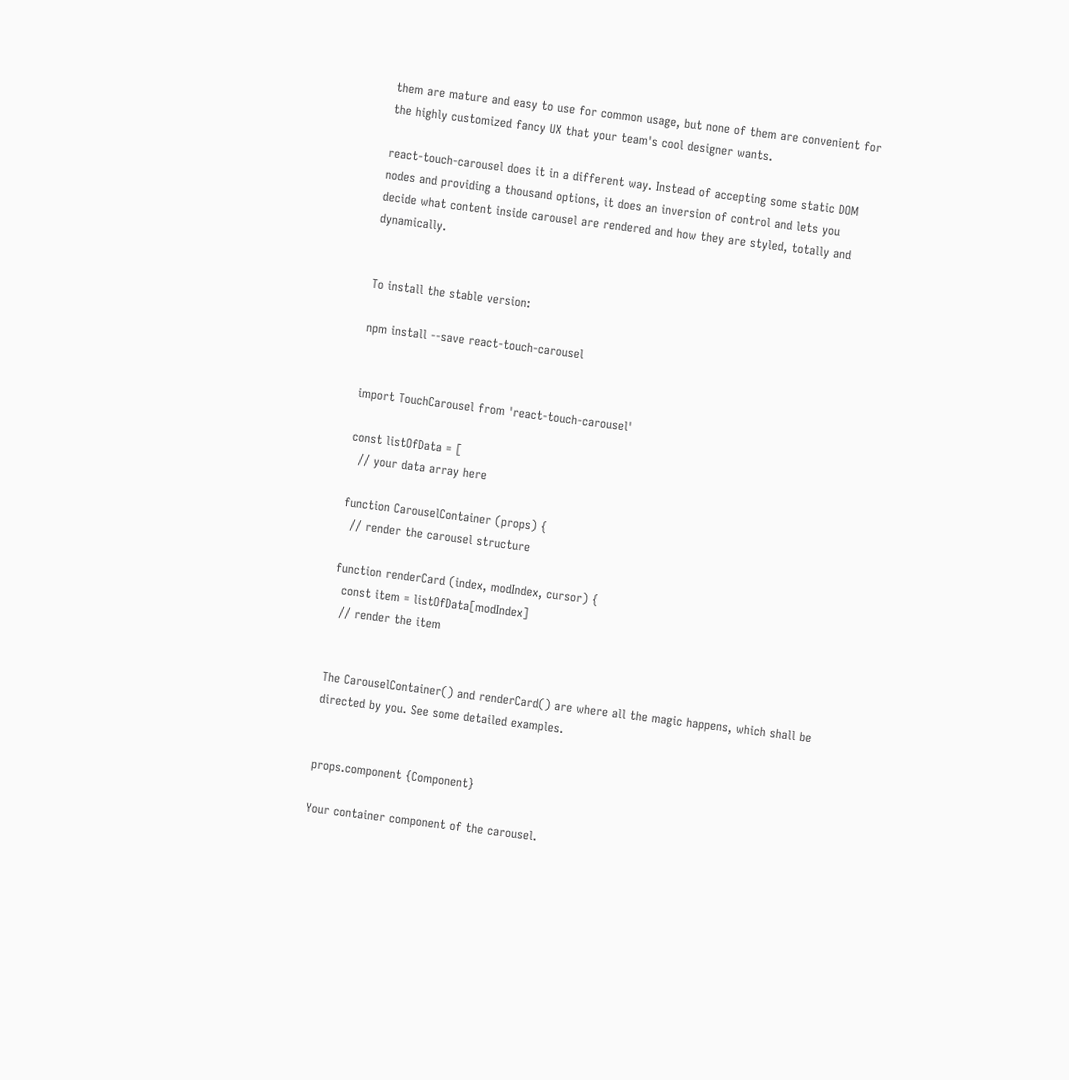them are mature and easy to use for common usage, but none of them are convenient for the highly customized fancy UX that your team's cool designer wants.

react-touch-carousel does it in a different way. Instead of accepting some static DOM nodes and providing a thousand options, it does an inversion of control and lets you decide what content inside carousel are rendered and how they are styled, totally and dynamically.


To install the stable version:

npm install --save react-touch-carousel


import TouchCarousel from 'react-touch-carousel'

const listOfData = [
  // your data array here

function CarouselContainer (props) {
  // render the carousel structure

function renderCard (index, modIndex, cursor) {
  const item = listOfData[modIndex]
  // render the item


The CarouselContainer() and renderCard() are where all the magic happens, which shall be directed by you. See some detailed examples.


props.component {Component}

Your container component of the carousel.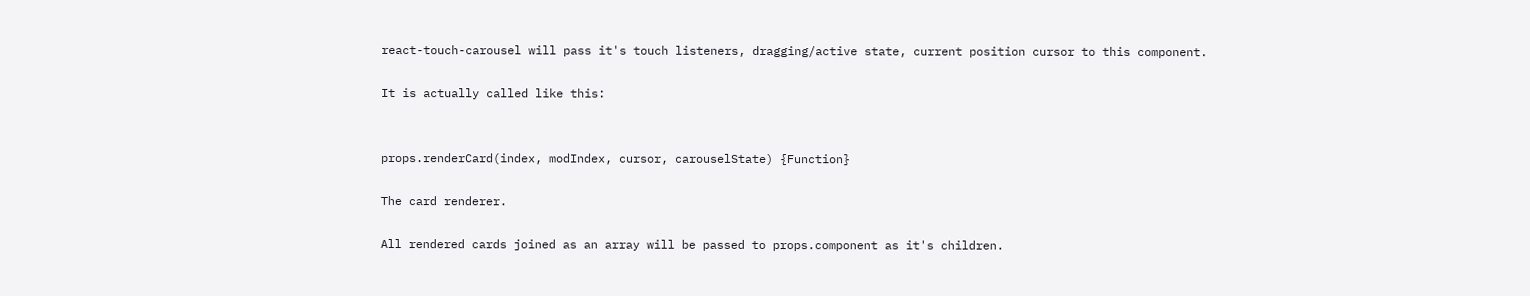react-touch-carousel will pass it's touch listeners, dragging/active state, current position cursor to this component.

It is actually called like this:


props.renderCard(index, modIndex, cursor, carouselState) {Function}

The card renderer.

All rendered cards joined as an array will be passed to props.component as it's children.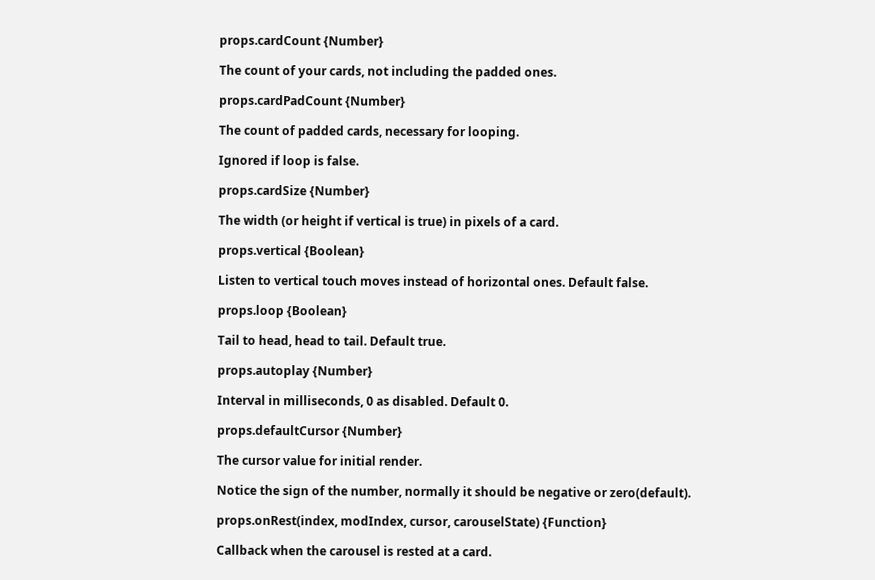props.cardCount {Number}

The count of your cards, not including the padded ones.

props.cardPadCount {Number}

The count of padded cards, necessary for looping.

Ignored if loop is false.

props.cardSize {Number}

The width (or height if vertical is true) in pixels of a card.

props.vertical {Boolean}

Listen to vertical touch moves instead of horizontal ones. Default false.

props.loop {Boolean}

Tail to head, head to tail. Default true.

props.autoplay {Number}

Interval in milliseconds, 0 as disabled. Default 0.

props.defaultCursor {Number}

The cursor value for initial render.

Notice the sign of the number, normally it should be negative or zero(default).

props.onRest(index, modIndex, cursor, carouselState) {Function}

Callback when the carousel is rested at a card.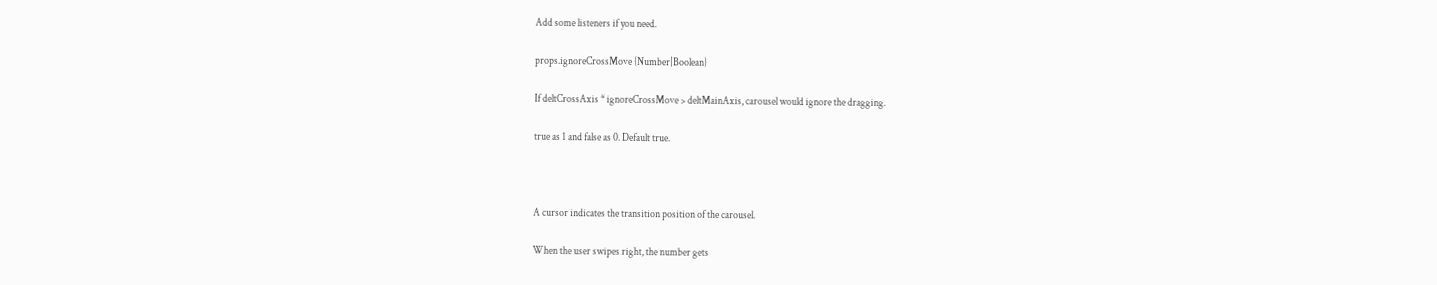Add some listeners if you need.

props.ignoreCrossMove {Number|Boolean}

If deltCrossAxis * ignoreCrossMove > deltMainAxis, carousel would ignore the dragging.

true as 1 and false as 0. Default true.



A cursor indicates the transition position of the carousel.

When the user swipes right, the number gets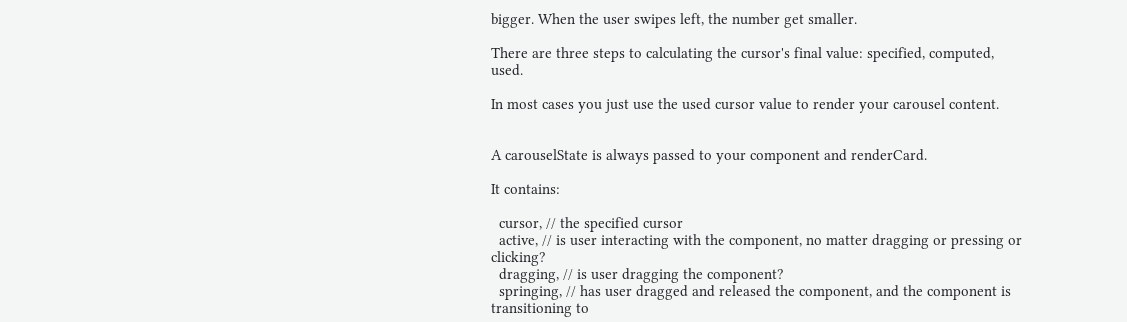bigger. When the user swipes left, the number get smaller.

There are three steps to calculating the cursor's final value: specified, computed, used.

In most cases you just use the used cursor value to render your carousel content.


A carouselState is always passed to your component and renderCard.

It contains:

  cursor, // the specified cursor
  active, // is user interacting with the component, no matter dragging or pressing or clicking?
  dragging, // is user dragging the component?
  springing, // has user dragged and released the component, and the component is transitioning to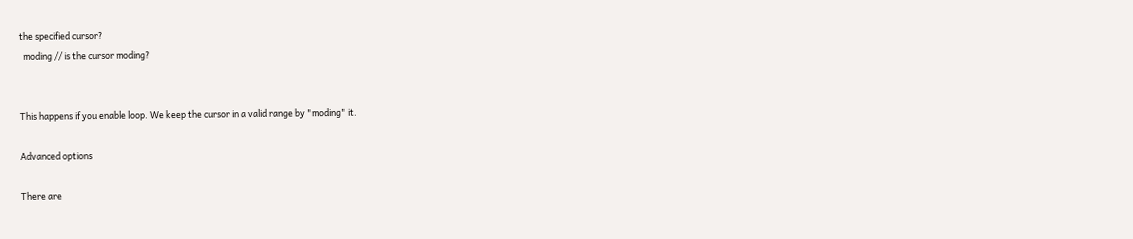the specified cursor?
  moding // is the cursor moding?


This happens if you enable loop. We keep the cursor in a valid range by "moding" it.

Advanced options

There are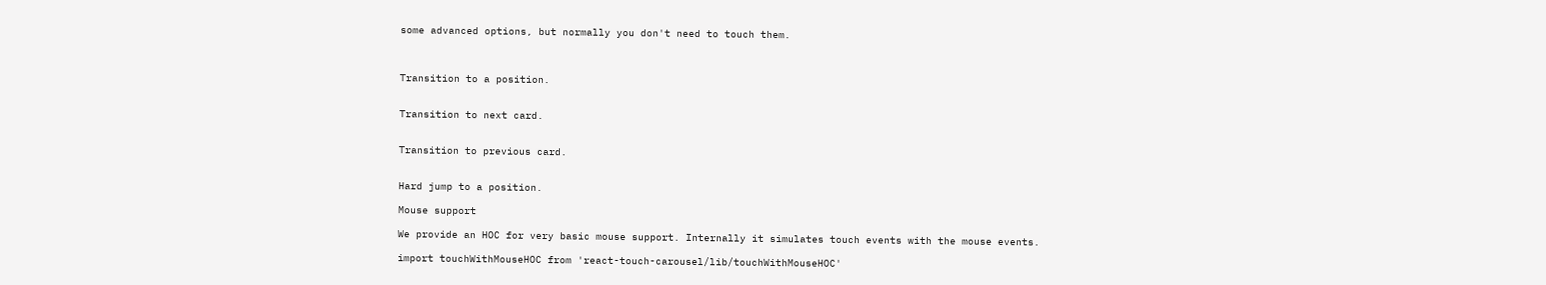some advanced options, but normally you don't need to touch them.



Transition to a position.


Transition to next card.


Transition to previous card.


Hard jump to a position.

Mouse support

We provide an HOC for very basic mouse support. Internally it simulates touch events with the mouse events.

import touchWithMouseHOC from 'react-touch-carousel/lib/touchWithMouseHOC'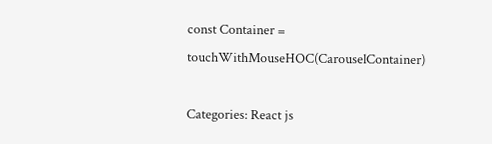const Container = touchWithMouseHOC(CarouselContainer)

Categories: React js